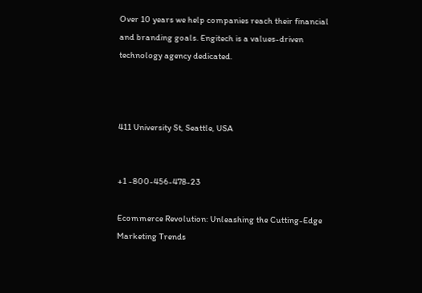Over 10 years we help companies reach their financial and branding goals. Engitech is a values-driven technology agency dedicated.



411 University St, Seattle, USA


+1 -800-456-478-23

Ecommerce Revolution: Unleashing the Cutting-Edge Marketing Trends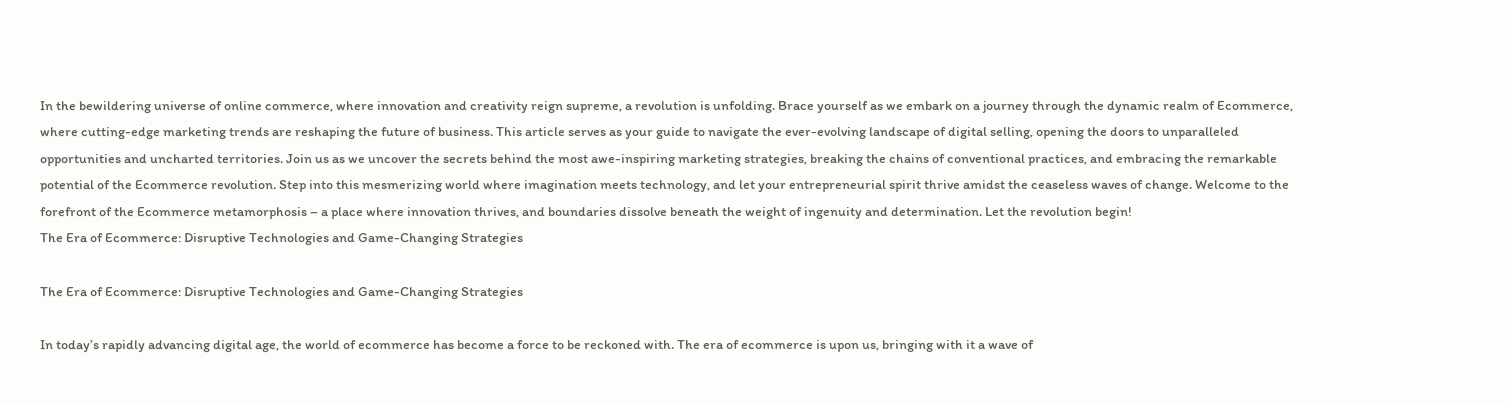In the bewildering universe of online commerce, where innovation and creativity reign supreme, a revolution is unfolding. Brace yourself as we embark on a journey through the dynamic realm of Ecommerce, where cutting-edge marketing trends are reshaping the future of business. This article serves as your guide to navigate the ever-evolving landscape of digital selling, opening the doors to unparalleled opportunities and uncharted territories. Join us as we uncover the secrets behind the most awe-inspiring marketing strategies, breaking the chains of conventional practices, and embracing the remarkable potential of the Ecommerce revolution. Step into this mesmerizing world where imagination meets technology, and let your entrepreneurial spirit thrive amidst the ceaseless waves of change. Welcome to the forefront of the Ecommerce metamorphosis – a place where innovation thrives, and boundaries dissolve beneath the weight of ingenuity and determination. Let the revolution begin!
The Era of Ecommerce: Disruptive Technologies and Game-Changing Strategies

The Era of Ecommerce: Disruptive Technologies and Game-Changing Strategies

In today’s rapidly advancing digital age, the world of ecommerce has become a force to be reckoned with. The era of ecommerce is upon us, bringing with it a wave of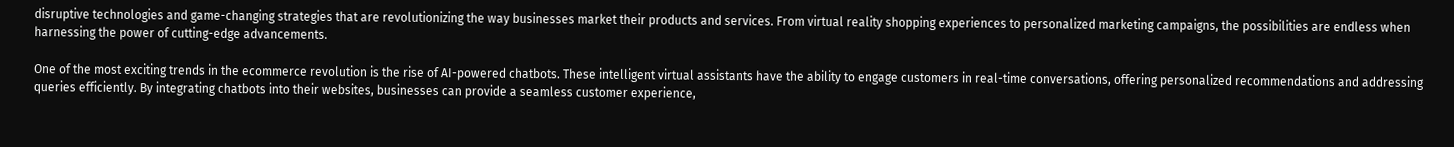disruptive technologies and game-changing strategies that are revolutionizing the way businesses market their products and services. From virtual reality shopping experiences to personalized marketing campaigns, the possibilities are endless when harnessing the power of cutting-edge advancements.

One of the most exciting trends in the ecommerce revolution is the rise of AI-powered chatbots. These intelligent virtual assistants have the ability to engage customers in real-time conversations, offering personalized recommendations and addressing queries efficiently. By integrating chatbots into their websites, businesses can provide a seamless customer experience,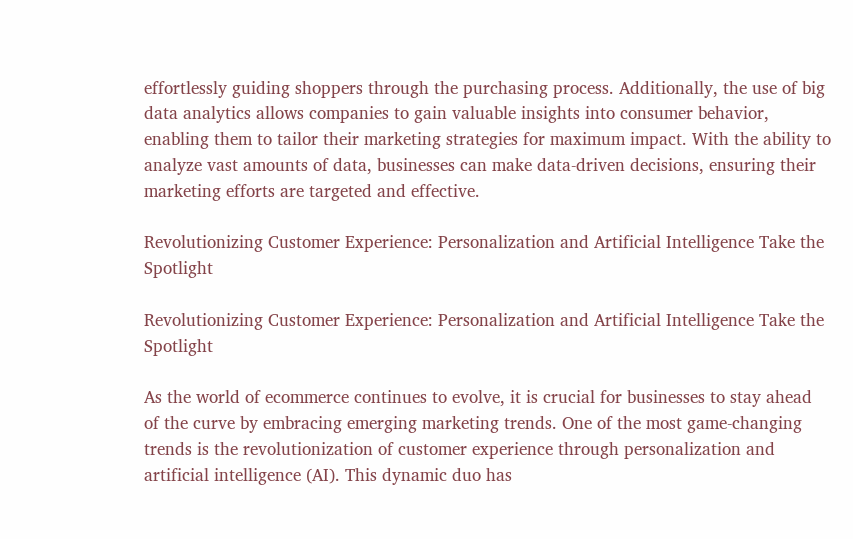effortlessly guiding shoppers through the purchasing process. Additionally, the use of big data analytics allows companies to gain valuable insights into consumer behavior, enabling them to tailor their marketing strategies for maximum impact. With the ability to analyze vast amounts of data, businesses can make data-driven decisions, ensuring their marketing efforts are targeted and effective.

Revolutionizing Customer Experience: Personalization and Artificial Intelligence Take the Spotlight

Revolutionizing Customer Experience: Personalization and Artificial Intelligence Take the Spotlight

As the world of ecommerce continues to evolve, it is crucial for businesses to stay ahead of the curve by embracing emerging marketing trends. One of the most game-changing trends is the revolutionization of customer experience through personalization and artificial intelligence (AI). This dynamic duo has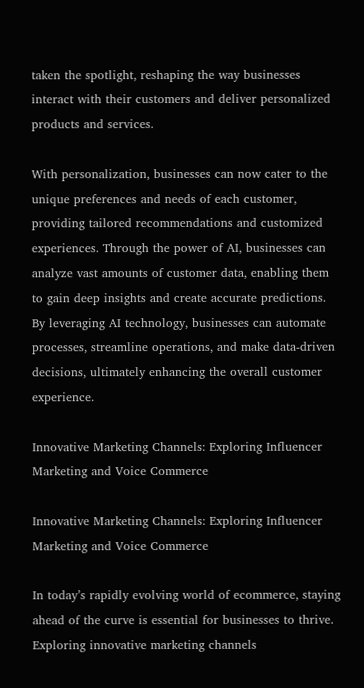taken the spotlight, reshaping the way businesses interact with their customers and deliver personalized products and services.

With personalization, businesses can now cater to the unique preferences and needs of each customer, providing tailored recommendations and customized experiences. Through the power of AI, businesses can analyze vast amounts of customer data, enabling them to gain deep insights and create accurate predictions. By leveraging AI technology, businesses can automate processes, streamline operations, and make data-driven decisions, ultimately enhancing the overall customer experience.

Innovative Marketing Channels: Exploring Influencer Marketing and Voice Commerce

Innovative Marketing Channels: Exploring Influencer Marketing and Voice Commerce

In today’s rapidly evolving world of ecommerce, staying ahead of the curve is essential for businesses to thrive. Exploring innovative marketing channels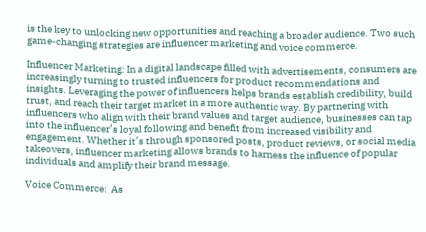is the key to unlocking new opportunities and reaching a broader audience. Two such game-changing strategies are influencer marketing and voice commerce.

Influencer Marketing: In a digital landscape filled with advertisements, consumers are increasingly turning to trusted influencers for product recommendations and insights. Leveraging the power of influencers helps brands establish credibility, build trust, and reach their target market in a more authentic way. By partnering with influencers who align with their brand values and target audience, businesses can tap into the influencer’s loyal following and benefit from increased visibility and engagement. Whether it’s through sponsored posts, product reviews, or social media takeovers, influencer marketing allows brands to harness the influence of popular individuals and amplify their brand message.

Voice Commerce:  As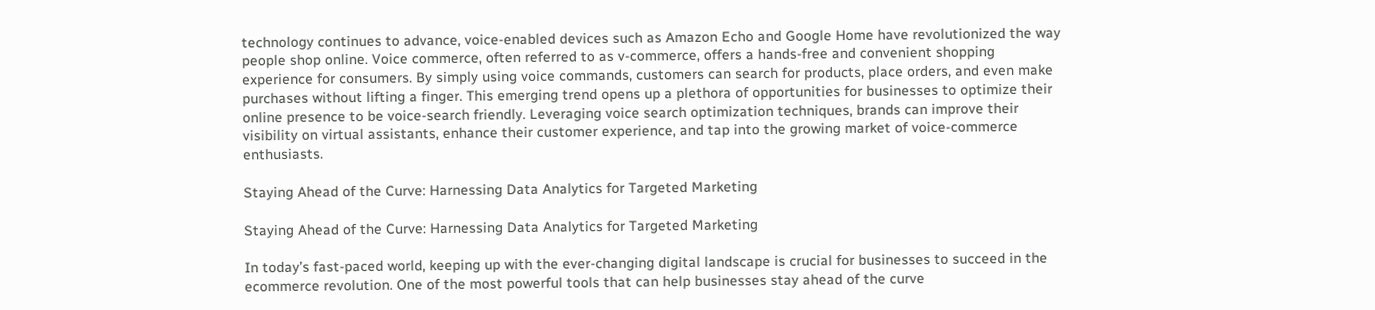technology continues to advance, voice-enabled devices such as Amazon Echo and Google Home have revolutionized the way people shop online. Voice commerce, often referred to as v-commerce, offers a hands-free and convenient shopping experience for consumers. By simply using voice commands, customers can search for products, place orders, and even make purchases without lifting a finger. This emerging trend opens up a plethora of opportunities for businesses to optimize their online presence to be voice-search friendly. Leveraging voice search optimization techniques, brands can improve their visibility on virtual assistants, enhance their customer experience, and tap into the growing market of voice-commerce enthusiasts.

Staying Ahead of the Curve: Harnessing Data Analytics for Targeted Marketing

Staying Ahead of the Curve: Harnessing Data Analytics for Targeted Marketing

In today’s fast-paced world, keeping up with the ever-changing digital landscape is crucial for businesses to succeed in the ecommerce revolution. One of the most powerful tools that can help businesses stay ahead of the curve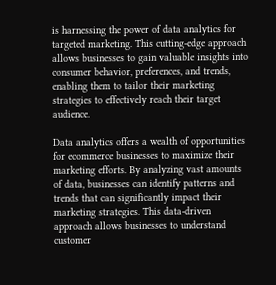is harnessing the power of data analytics for targeted marketing. This cutting-edge approach allows businesses to gain valuable insights into consumer behavior, preferences, and trends, enabling them to tailor their marketing strategies to effectively reach their target audience.

Data analytics offers a wealth of opportunities for ecommerce businesses to maximize their marketing efforts. By analyzing vast amounts of data, businesses can identify patterns and trends that can significantly impact their marketing strategies. This data-driven approach allows businesses to understand customer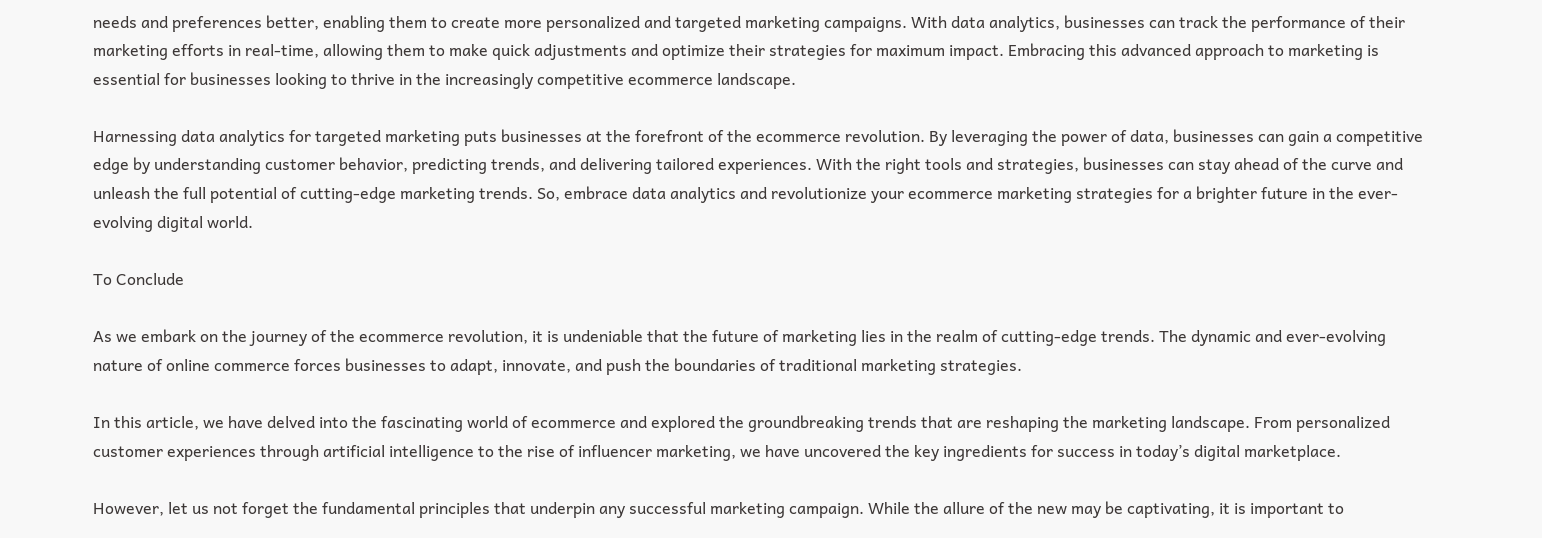needs and preferences better, enabling them to create more personalized and targeted marketing campaigns. With data analytics, businesses can track the performance of their marketing efforts in real-time, allowing them to make quick adjustments and optimize their strategies for maximum impact. Embracing this advanced approach to marketing is essential for businesses looking to thrive in the increasingly competitive ecommerce landscape.

Harnessing data analytics for targeted marketing puts businesses at the forefront of the ecommerce revolution. By leveraging the power of data, businesses can gain a competitive edge by understanding customer behavior, predicting trends, and delivering tailored experiences. With the right tools and strategies, businesses can stay ahead of the curve and unleash the full potential of cutting-edge marketing trends. So, embrace data analytics and revolutionize your ecommerce marketing strategies for a brighter future in the ever-evolving digital world.

To Conclude

As we embark on the journey of the ecommerce revolution, it is undeniable that the future of marketing lies in the realm of cutting-edge trends. The dynamic and ever-evolving nature of online commerce forces businesses to adapt, innovate, and push the boundaries of traditional marketing strategies.

In this article, we have delved into the fascinating world of ecommerce and explored the groundbreaking trends that are reshaping the marketing landscape. From personalized customer experiences through artificial intelligence to the rise of influencer marketing, we have uncovered the key ingredients for success in today’s digital marketplace.

However, let us not forget the fundamental principles that underpin any successful marketing campaign. While the allure of the new may be captivating, it is important to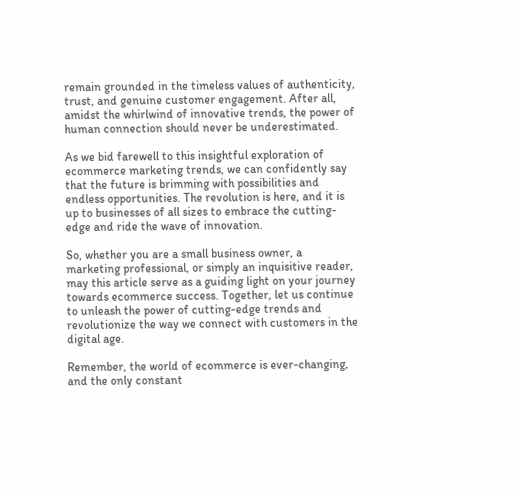remain grounded in the timeless values of authenticity, trust, and genuine customer engagement. After all, amidst the whirlwind of innovative trends, the power of human connection should never be underestimated.

As we bid farewell to this insightful exploration of ecommerce marketing trends, we can confidently say that the future is brimming with possibilities and endless opportunities. The revolution is here, and it is up to businesses of all sizes to embrace the cutting-edge and ride the wave of innovation.

So, whether you are a small business owner, a marketing professional, or simply an inquisitive reader, may this article serve as a guiding light on your journey towards ecommerce success. Together, let us continue to unleash the power of cutting-edge trends and revolutionize the way we connect with customers in the digital age.

Remember, the world of ecommerce is ever-changing, and the only constant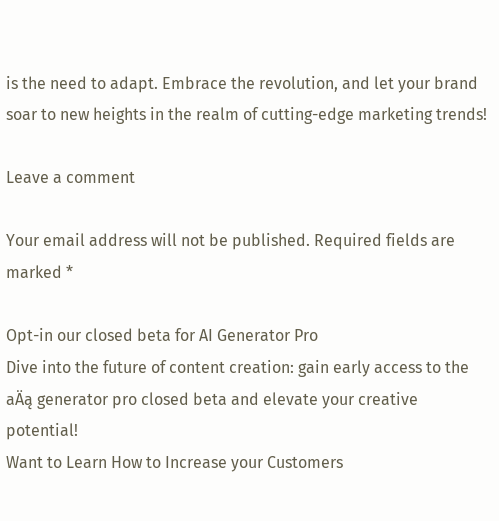is the need to adapt. Embrace the revolution, and let your brand soar to new heights in the realm of cutting-edge marketing trends!

Leave a comment

Your email address will not be published. Required fields are marked *

Opt-in our closed beta for AI Generator Pro
Dive into the future of content creation: gain early access to the aÄą generator pro closed beta and elevate your creative potential!
Want to Learn How to Increase your Customers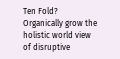Ten Fold?
Organically grow the holistic world view of disruptive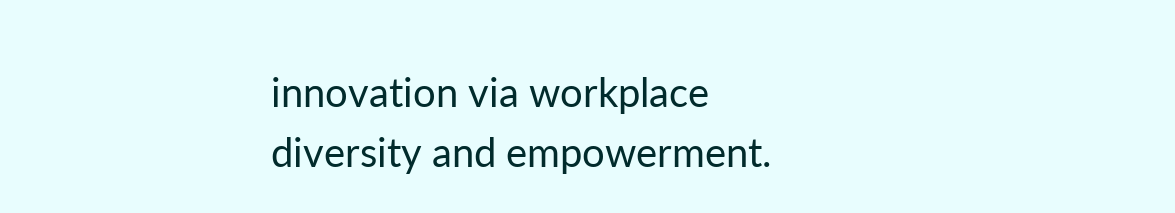innovation via workplace diversity and empowerment.